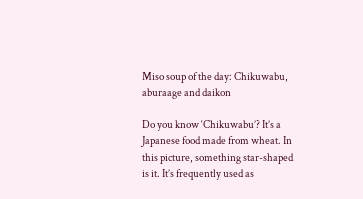Miso soup of the day: Chikuwabu, aburaage and daikon

Do you know ‘Chikuwabu’? It’s a Japanese food made from wheat. In this picture, something star-shaped is it. It’s frequently used as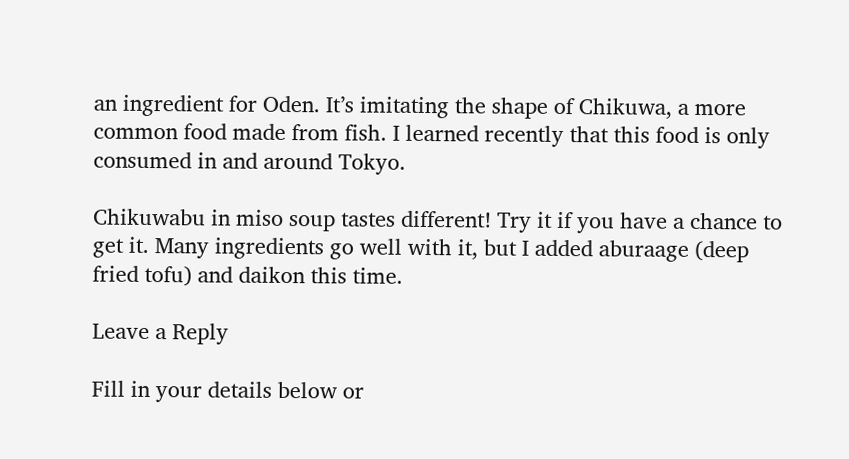an ingredient for Oden. It’s imitating the shape of Chikuwa, a more common food made from fish. I learned recently that this food is only consumed in and around Tokyo.

Chikuwabu in miso soup tastes different! Try it if you have a chance to get it. Many ingredients go well with it, but I added aburaage (deep fried tofu) and daikon this time.

Leave a Reply

Fill in your details below or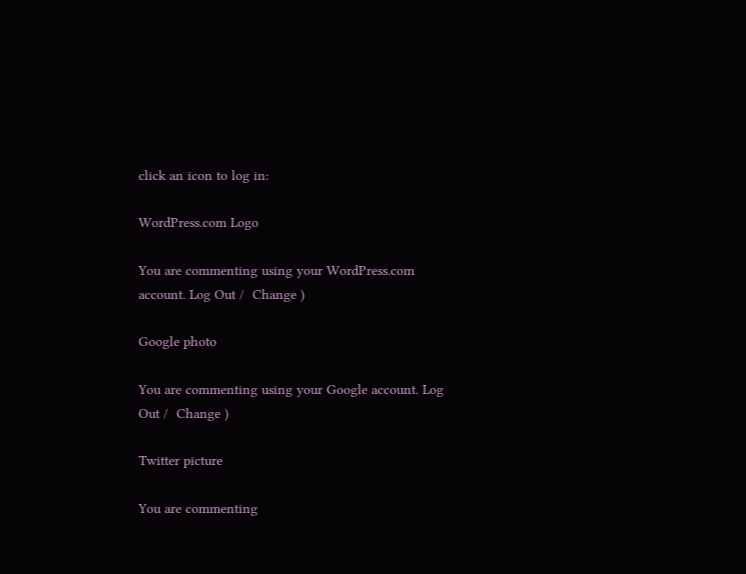click an icon to log in:

WordPress.com Logo

You are commenting using your WordPress.com account. Log Out /  Change )

Google photo

You are commenting using your Google account. Log Out /  Change )

Twitter picture

You are commenting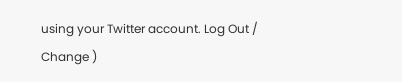using your Twitter account. Log Out /  Change )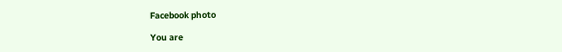Facebook photo

You are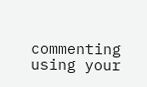commenting using your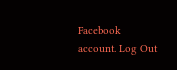Facebook account. Log Out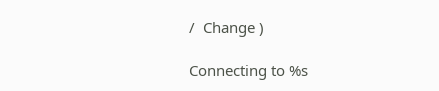/  Change )

Connecting to %s